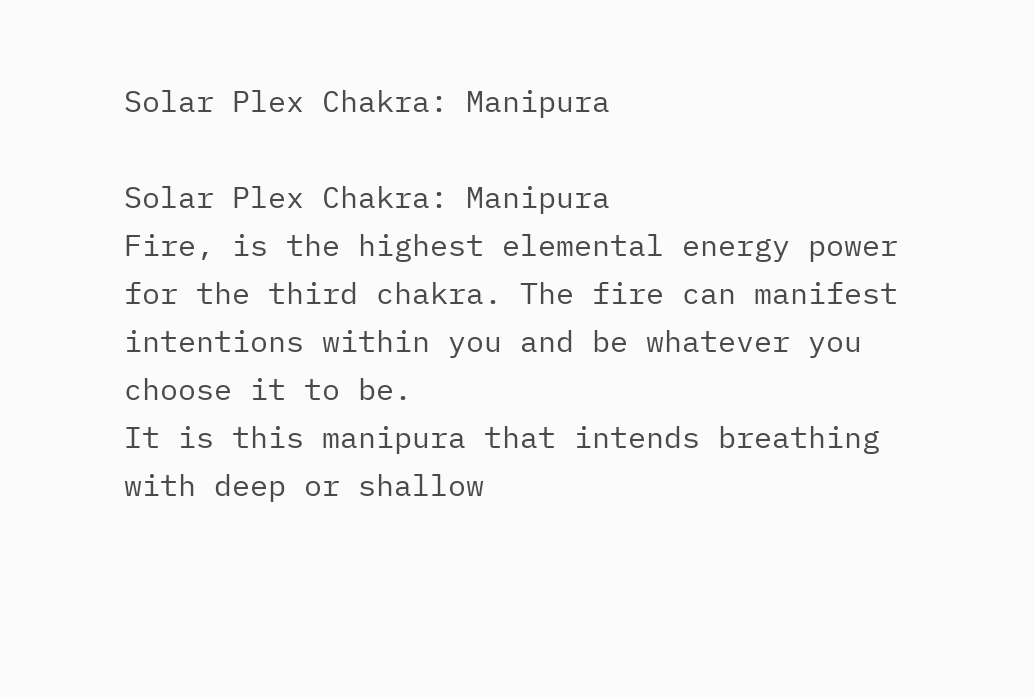Solar Plex Chakra: Manipura

Solar Plex Chakra: Manipura
Fire, is the highest elemental energy power for the third chakra. The fire can manifest intentions within you and be whatever you choose it to be.
It is this manipura that intends breathing with deep or shallow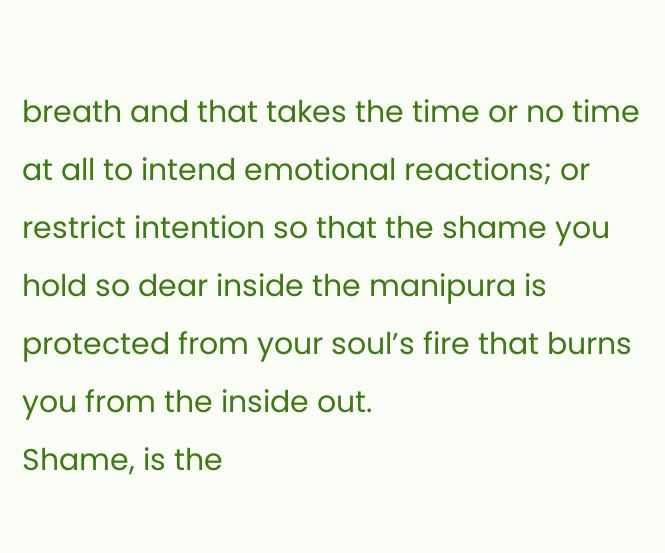breath and that takes the time or no time at all to intend emotional reactions; or restrict intention so that the shame you hold so dear inside the manipura is protected from your soul’s fire that burns you from the inside out.
Shame, is the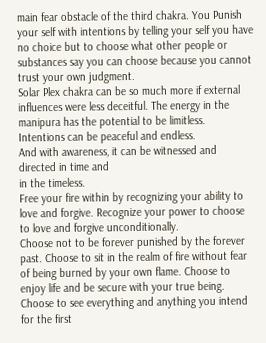main fear obstacle of the third chakra. You Punish your self with intentions by telling your self you have no choice but to choose what other people or substances say you can choose because you cannot trust your own judgment.
Solar Plex chakra can be so much more if external influences were less deceitful. The energy in the manipura has the potential to be limitless.
Intentions can be peaceful and endless.
And with awareness, it can be witnessed and directed in time and
in the timeless.
Free your fire within by recognizing your ability to love and forgive. Recognize your power to choose to love and forgive unconditionally.
Choose not to be forever punished by the forever past. Choose to sit in the realm of fire without fear of being burned by your own flame. Choose to enjoy life and be secure with your true being.
Choose to see everything and anything you intend for the first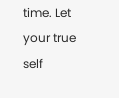time. Let your true self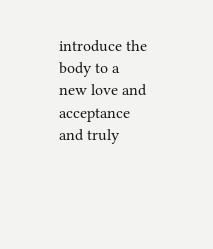introduce the body to a new love and acceptance and truly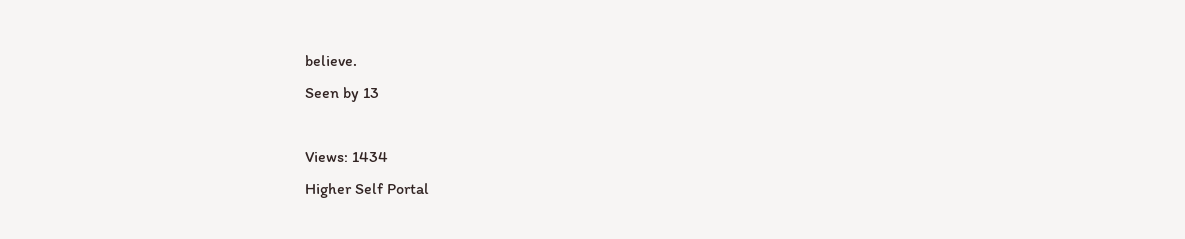believe.
Seen by 13

Views: 1434
Higher Self Portal